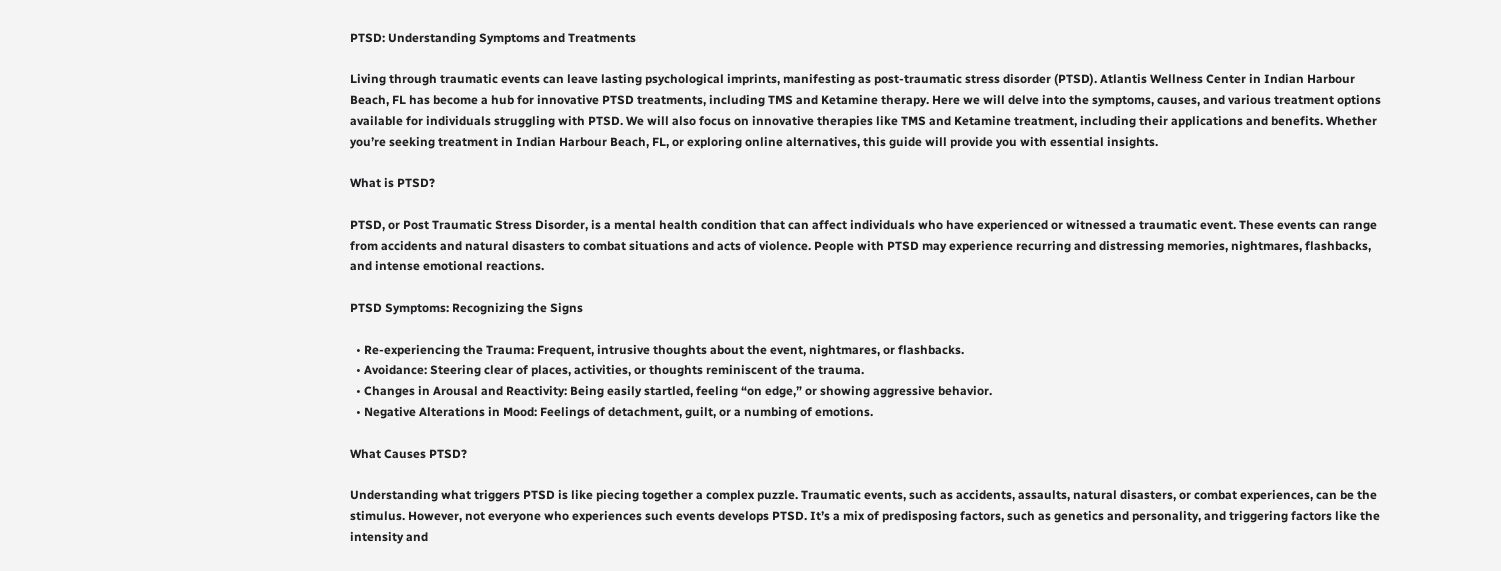PTSD: Understanding Symptoms and Treatments

Living through traumatic events can leave lasting psychological imprints, manifesting as post-traumatic stress disorder (PTSD). Atlantis Wellness Center in Indian Harbour Beach, FL has become a hub for innovative PTSD treatments, including TMS and Ketamine therapy. Here we will delve into the symptoms, causes, and various treatment options available for individuals struggling with PTSD. We will also focus on innovative therapies like TMS and Ketamine treatment, including their applications and benefits. Whether you’re seeking treatment in Indian Harbour Beach, FL, or exploring online alternatives, this guide will provide you with essential insights.

What is PTSD?

PTSD, or Post Traumatic Stress Disorder, is a mental health condition that can affect individuals who have experienced or witnessed a traumatic event. These events can range from accidents and natural disasters to combat situations and acts of violence. People with PTSD may experience recurring and distressing memories, nightmares, flashbacks, and intense emotional reactions.

PTSD Symptoms: Recognizing the Signs

  • Re-experiencing the Trauma: Frequent, intrusive thoughts about the event, nightmares, or flashbacks.
  • Avoidance: Steering clear of places, activities, or thoughts reminiscent of the trauma.
  • Changes in Arousal and Reactivity: Being easily startled, feeling “on edge,” or showing aggressive behavior.
  • Negative Alterations in Mood: Feelings of detachment, guilt, or a numbing of emotions.

What Causes PTSD?

Understanding what triggers PTSD is like piecing together a complex puzzle. Traumatic events, such as accidents, assaults, natural disasters, or combat experiences, can be the stimulus. However, not everyone who experiences such events develops PTSD. It’s a mix of predisposing factors, such as genetics and personality, and triggering factors like the intensity and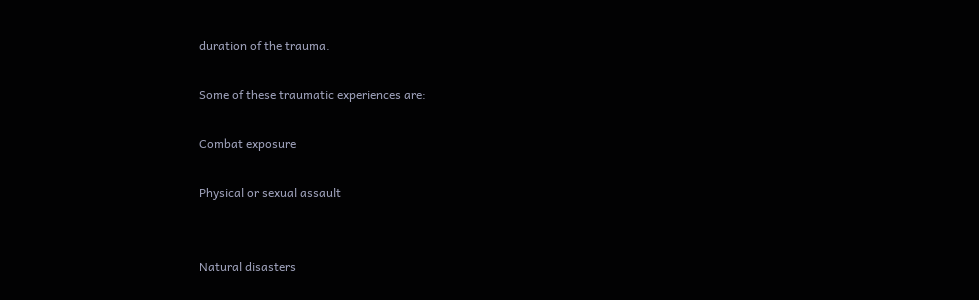duration of the trauma.

Some of these traumatic experiences are:

Combat exposure

Physical or sexual assault


Natural disasters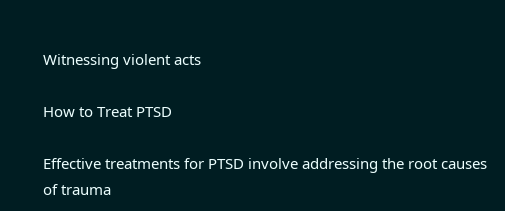Witnessing violent acts

How to Treat PTSD

Effective treatments for PTSD involve addressing the root causes of trauma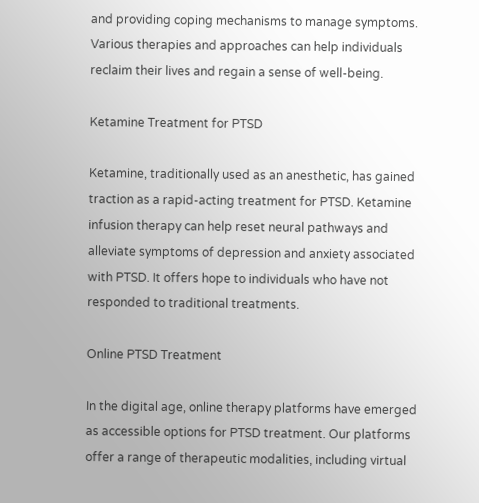and providing coping mechanisms to manage symptoms. Various therapies and approaches can help individuals reclaim their lives and regain a sense of well-being.

Ketamine Treatment for PTSD

Ketamine, traditionally used as an anesthetic, has gained traction as a rapid-acting treatment for PTSD. Ketamine infusion therapy can help reset neural pathways and alleviate symptoms of depression and anxiety associated with PTSD. It offers hope to individuals who have not responded to traditional treatments.

Online PTSD Treatment

In the digital age, online therapy platforms have emerged as accessible options for PTSD treatment. Our platforms offer a range of therapeutic modalities, including virtual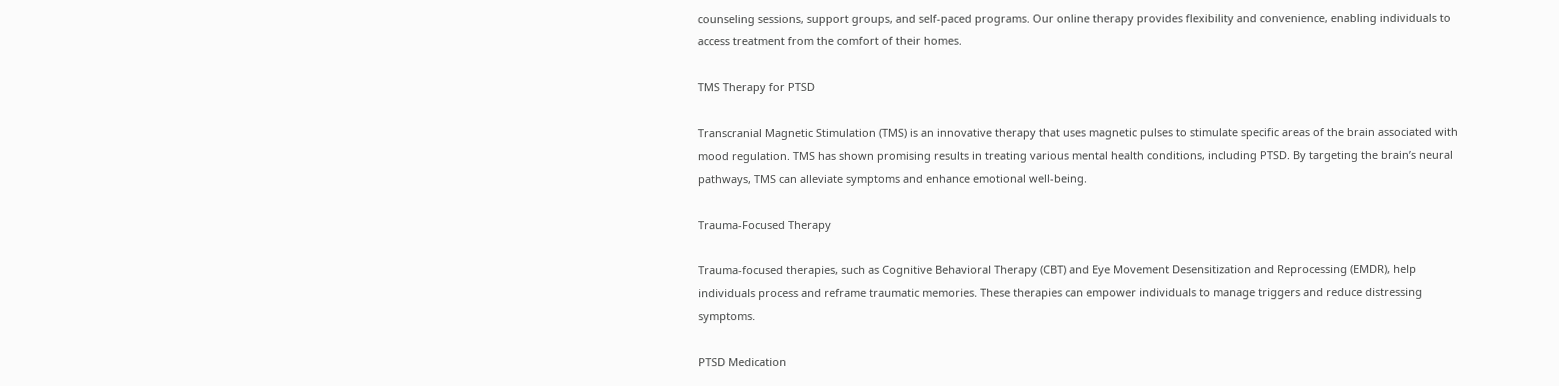counseling sessions, support groups, and self-paced programs. Our online therapy provides flexibility and convenience, enabling individuals to access treatment from the comfort of their homes.

TMS Therapy for PTSD

Transcranial Magnetic Stimulation (TMS) is an innovative therapy that uses magnetic pulses to stimulate specific areas of the brain associated with mood regulation. TMS has shown promising results in treating various mental health conditions, including PTSD. By targeting the brain’s neural pathways, TMS can alleviate symptoms and enhance emotional well-being.

Trauma-Focused Therapy

Trauma-focused therapies, such as Cognitive Behavioral Therapy (CBT) and Eye Movement Desensitization and Reprocessing (EMDR), help individuals process and reframe traumatic memories. These therapies can empower individuals to manage triggers and reduce distressing symptoms.

PTSD Medication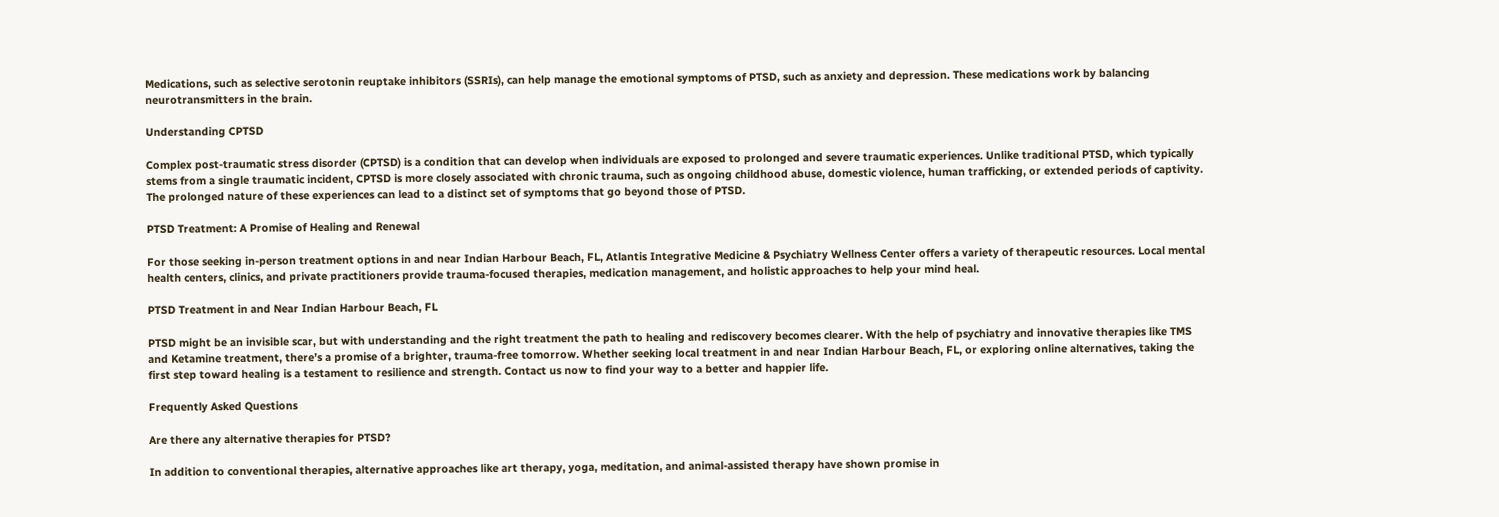Medications, such as selective serotonin reuptake inhibitors (SSRIs), can help manage the emotional symptoms of PTSD, such as anxiety and depression. These medications work by balancing neurotransmitters in the brain.

Understanding CPTSD

Complex post-traumatic stress disorder (CPTSD) is a condition that can develop when individuals are exposed to prolonged and severe traumatic experiences. Unlike traditional PTSD, which typically stems from a single traumatic incident, CPTSD is more closely associated with chronic trauma, such as ongoing childhood abuse, domestic violence, human trafficking, or extended periods of captivity. The prolonged nature of these experiences can lead to a distinct set of symptoms that go beyond those of PTSD.

PTSD Treatment: A Promise of Healing and Renewal

For those seeking in-person treatment options in and near Indian Harbour Beach, FL, Atlantis Integrative Medicine & Psychiatry Wellness Center offers a variety of therapeutic resources. Local mental health centers, clinics, and private practitioners provide trauma-focused therapies, medication management, and holistic approaches to help your mind heal.

PTSD Treatment in and Near Indian Harbour Beach, FL

PTSD might be an invisible scar, but with understanding and the right treatment the path to healing and rediscovery becomes clearer. With the help of psychiatry and innovative therapies like TMS and Ketamine treatment, there’s a promise of a brighter, trauma-free tomorrow. Whether seeking local treatment in and near Indian Harbour Beach, FL, or exploring online alternatives, taking the first step toward healing is a testament to resilience and strength. Contact us now to find your way to a better and happier life.

Frequently Asked Questions

Are there any alternative therapies for PTSD?

In addition to conventional therapies, alternative approaches like art therapy, yoga, meditation, and animal-assisted therapy have shown promise in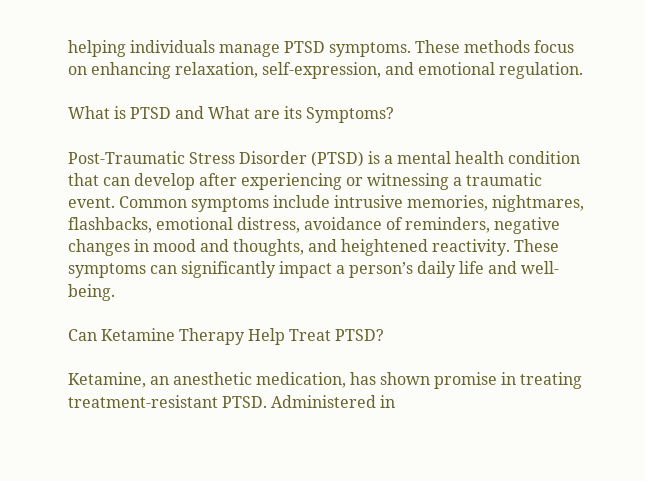helping individuals manage PTSD symptoms. These methods focus on enhancing relaxation, self-expression, and emotional regulation.

What is PTSD and What are its Symptoms?

Post-Traumatic Stress Disorder (PTSD) is a mental health condition that can develop after experiencing or witnessing a traumatic event. Common symptoms include intrusive memories, nightmares, flashbacks, emotional distress, avoidance of reminders, negative changes in mood and thoughts, and heightened reactivity. These symptoms can significantly impact a person’s daily life and well-being.

Can Ketamine Therapy Help Treat PTSD?

Ketamine, an anesthetic medication, has shown promise in treating treatment-resistant PTSD. Administered in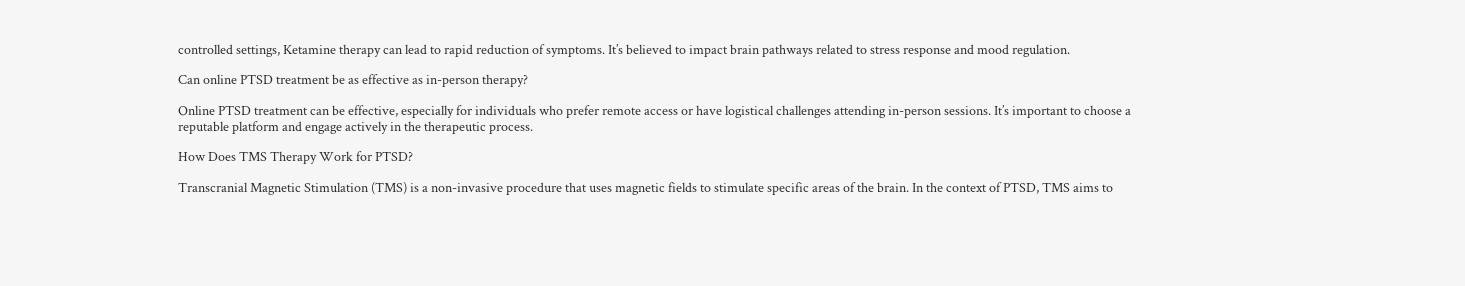controlled settings, Ketamine therapy can lead to rapid reduction of symptoms. It’s believed to impact brain pathways related to stress response and mood regulation.

Can online PTSD treatment be as effective as in-person therapy?

Online PTSD treatment can be effective, especially for individuals who prefer remote access or have logistical challenges attending in-person sessions. It’s important to choose a reputable platform and engage actively in the therapeutic process.

How Does TMS Therapy Work for PTSD?

Transcranial Magnetic Stimulation (TMS) is a non-invasive procedure that uses magnetic fields to stimulate specific areas of the brain. In the context of PTSD, TMS aims to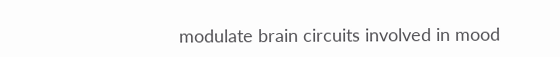modulate brain circuits involved in mood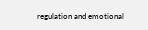regulation and emotional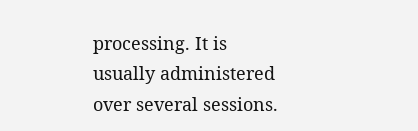processing. It is usually administered over several sessions.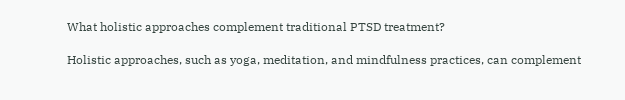What holistic approaches complement traditional PTSD treatment?

Holistic approaches, such as yoga, meditation, and mindfulness practices, can complement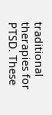traditional therapies for PTSD. These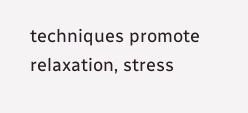techniques promote relaxation, stress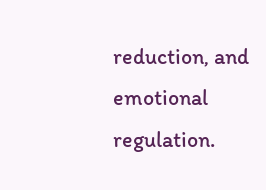reduction, and emotional regulation.